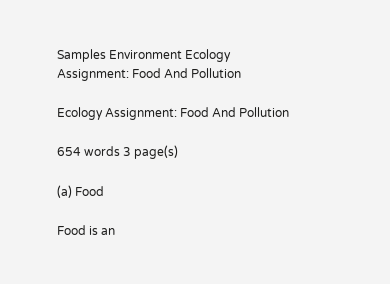Samples Environment Ecology Assignment: Food And Pollution

Ecology Assignment: Food And Pollution

654 words 3 page(s)

(a) Food

Food is an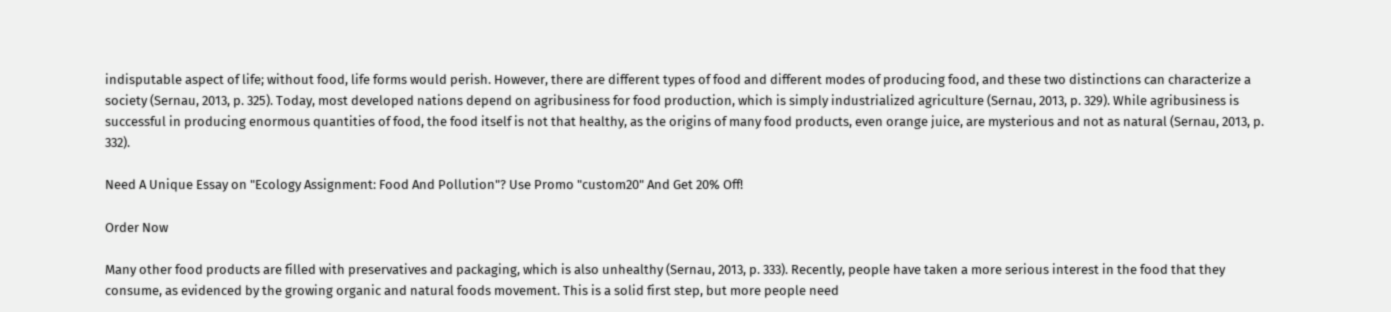indisputable aspect of life; without food, life forms would perish. However, there are different types of food and different modes of producing food, and these two distinctions can characterize a society (Sernau, 2013, p. 325). Today, most developed nations depend on agribusiness for food production, which is simply industrialized agriculture (Sernau, 2013, p. 329). While agribusiness is successful in producing enormous quantities of food, the food itself is not that healthy, as the origins of many food products, even orange juice, are mysterious and not as natural (Sernau, 2013, p. 332).

Need A Unique Essay on "Ecology Assignment: Food And Pollution"? Use Promo "custom20" And Get 20% Off!

Order Now

Many other food products are filled with preservatives and packaging, which is also unhealthy (Sernau, 2013, p. 333). Recently, people have taken a more serious interest in the food that they consume, as evidenced by the growing organic and natural foods movement. This is a solid first step, but more people need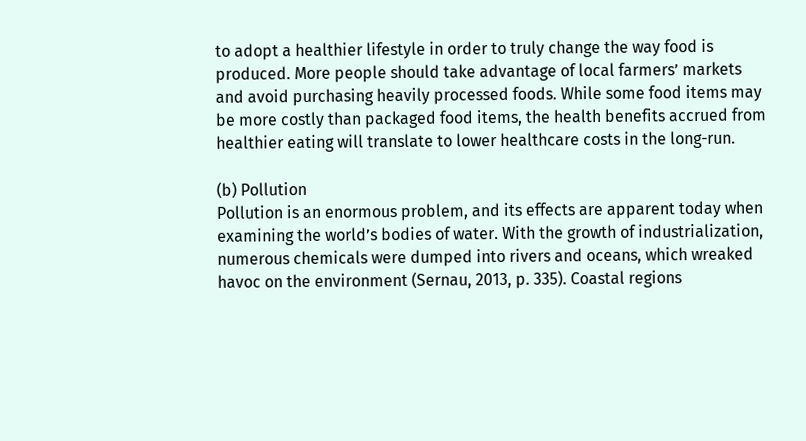to adopt a healthier lifestyle in order to truly change the way food is produced. More people should take advantage of local farmers’ markets and avoid purchasing heavily processed foods. While some food items may be more costly than packaged food items, the health benefits accrued from healthier eating will translate to lower healthcare costs in the long-run.

(b) Pollution
Pollution is an enormous problem, and its effects are apparent today when examining the world’s bodies of water. With the growth of industrialization, numerous chemicals were dumped into rivers and oceans, which wreaked havoc on the environment (Sernau, 2013, p. 335). Coastal regions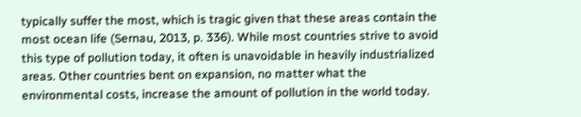typically suffer the most, which is tragic given that these areas contain the most ocean life (Sernau, 2013, p. 336). While most countries strive to avoid this type of pollution today, it often is unavoidable in heavily industrialized areas. Other countries bent on expansion, no matter what the environmental costs, increase the amount of pollution in the world today.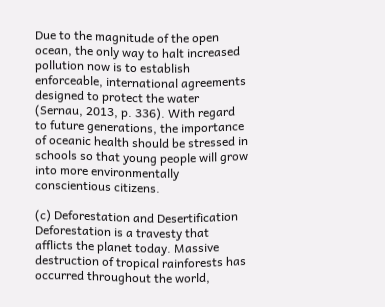Due to the magnitude of the open ocean, the only way to halt increased pollution now is to establish enforceable, international agreements designed to protect the water (Sernau, 2013, p. 336). With regard to future generations, the importance of oceanic health should be stressed in schools so that young people will grow into more environmentally conscientious citizens.

(c) Deforestation and Desertification
Deforestation is a travesty that afflicts the planet today. Massive destruction of tropical rainforests has occurred throughout the world,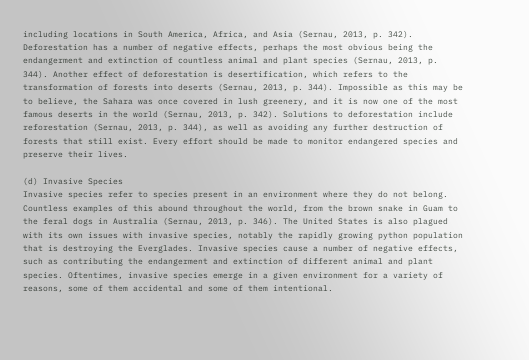including locations in South America, Africa, and Asia (Sernau, 2013, p. 342). Deforestation has a number of negative effects, perhaps the most obvious being the endangerment and extinction of countless animal and plant species (Sernau, 2013, p. 344). Another effect of deforestation is desertification, which refers to the transformation of forests into deserts (Sernau, 2013, p. 344). Impossible as this may be to believe, the Sahara was once covered in lush greenery, and it is now one of the most famous deserts in the world (Sernau, 2013, p. 342). Solutions to deforestation include reforestation (Sernau, 2013, p. 344), as well as avoiding any further destruction of forests that still exist. Every effort should be made to monitor endangered species and preserve their lives.

(d) Invasive Species
Invasive species refer to species present in an environment where they do not belong. Countless examples of this abound throughout the world, from the brown snake in Guam to the feral dogs in Australia (Sernau, 2013, p. 346). The United States is also plagued with its own issues with invasive species, notably the rapidly growing python population that is destroying the Everglades. Invasive species cause a number of negative effects, such as contributing the endangerment and extinction of different animal and plant species. Oftentimes, invasive species emerge in a given environment for a variety of reasons, some of them accidental and some of them intentional.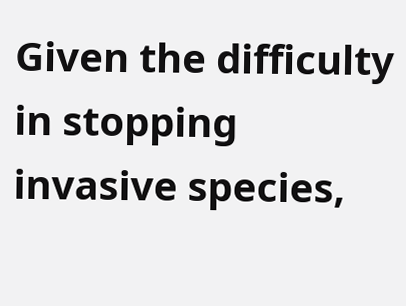Given the difficulty in stopping invasive species,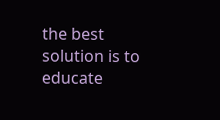the best solution is to educate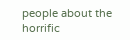people about the horrific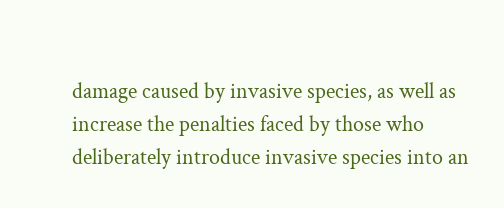damage caused by invasive species, as well as increase the penalties faced by those who deliberately introduce invasive species into an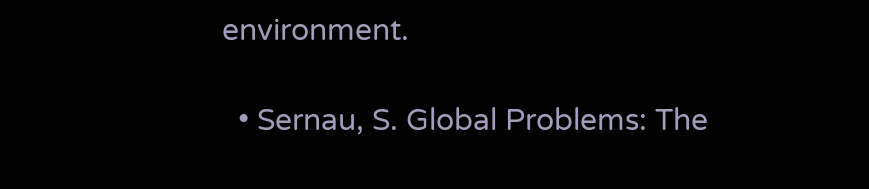environment.

  • Sernau, S. Global Problems: The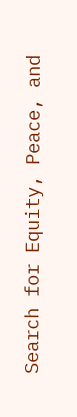Search for Equity, Peace, and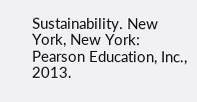Sustainability. New York, New York: Pearson Education, Inc., 2013.